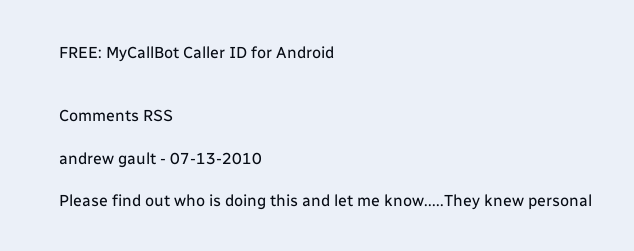FREE: MyCallBot Caller ID for Android


Comments RSS

andrew gault - 07-13-2010

Please find out who is doing this and let me know.....They knew personal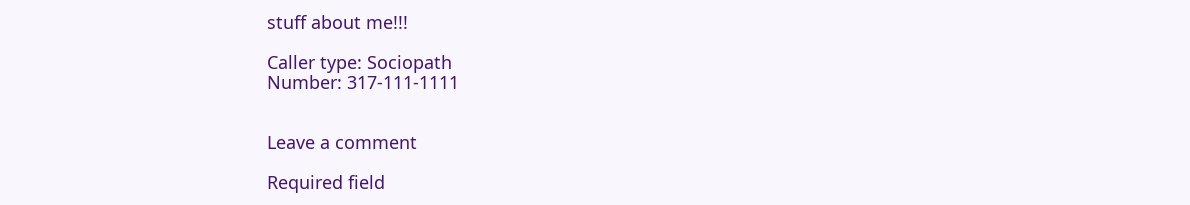stuff about me!!!

Caller type: Sociopath
Number: 317-111-1111


Leave a comment

Required field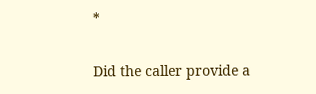*

Did the caller provide a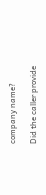company name?

Did the caller provide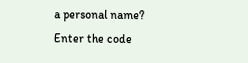a personal name?
Enter the code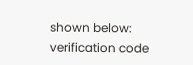shown below:
verification code